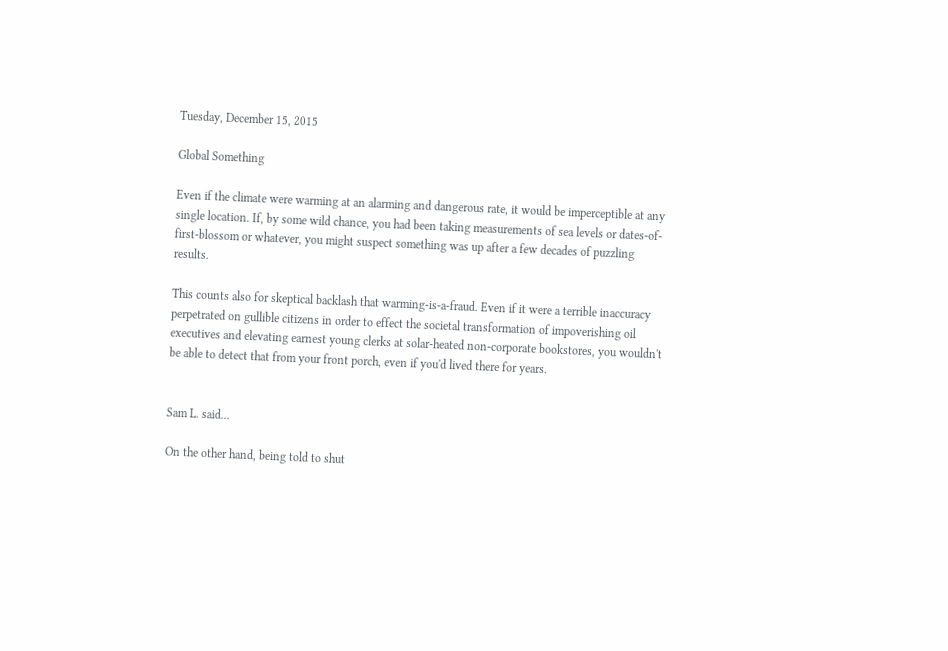Tuesday, December 15, 2015

Global Something

Even if the climate were warming at an alarming and dangerous rate, it would be imperceptible at any single location. If, by some wild chance, you had been taking measurements of sea levels or dates-of-first-blossom or whatever, you might suspect something was up after a few decades of puzzling results.

This counts also for skeptical backlash that warming-is-a-fraud. Even if it were a terrible inaccuracy perpetrated on gullible citizens in order to effect the societal transformation of impoverishing oil executives and elevating earnest young clerks at solar-heated non-corporate bookstores, you wouldn't be able to detect that from your front porch, even if you'd lived there for years.


Sam L. said...

On the other hand, being told to shut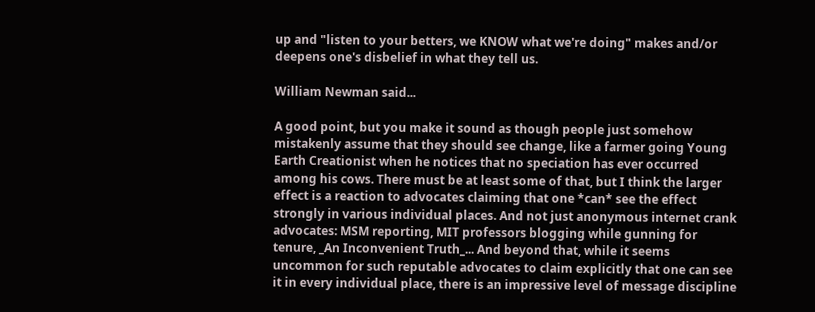up and "listen to your betters, we KNOW what we're doing" makes and/or deepens one's disbelief in what they tell us.

William Newman said...

A good point, but you make it sound as though people just somehow mistakenly assume that they should see change, like a farmer going Young Earth Creationist when he notices that no speciation has ever occurred among his cows. There must be at least some of that, but I think the larger effect is a reaction to advocates claiming that one *can* see the effect strongly in various individual places. And not just anonymous internet crank advocates: MSM reporting, MIT professors blogging while gunning for tenure, _An Inconvenient Truth_... And beyond that, while it seems uncommon for such reputable advocates to claim explicitly that one can see it in every individual place, there is an impressive level of message discipline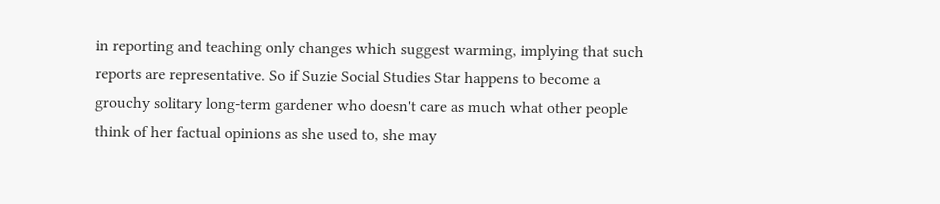in reporting and teaching only changes which suggest warming, implying that such reports are representative. So if Suzie Social Studies Star happens to become a grouchy solitary long-term gardener who doesn't care as much what other people think of her factual opinions as she used to, she may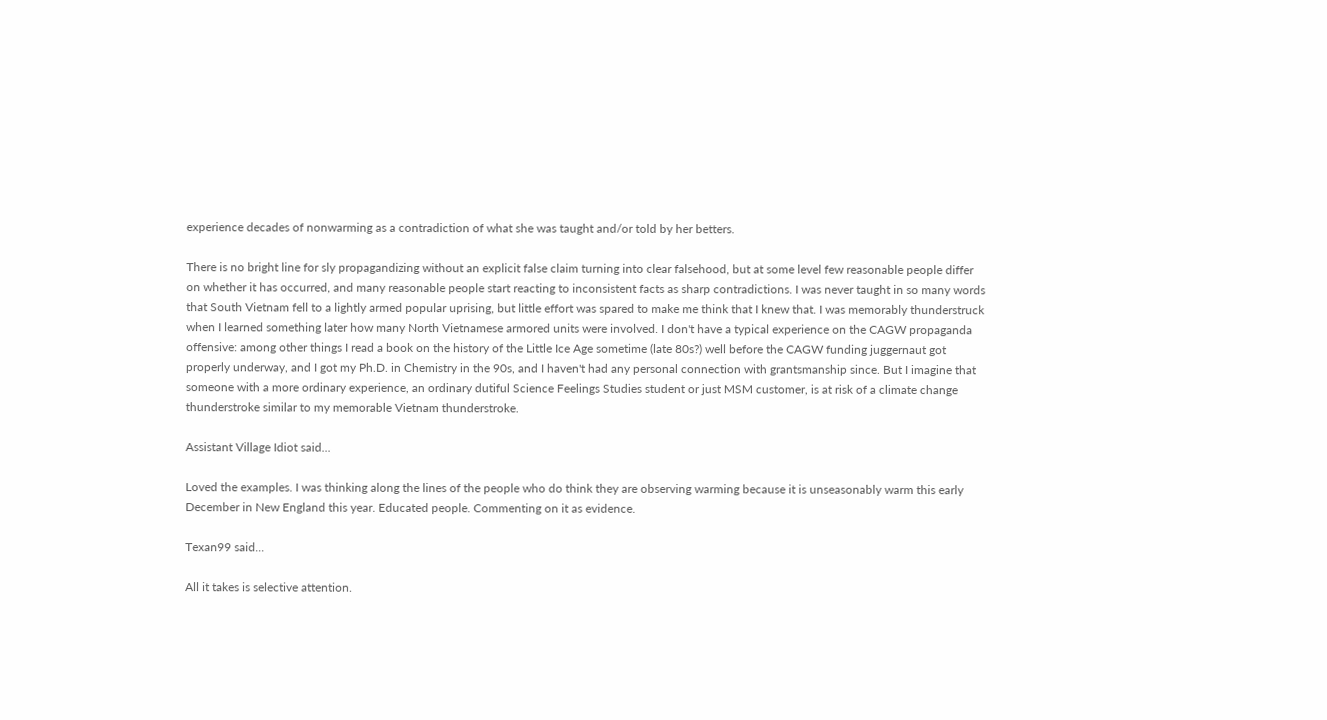experience decades of nonwarming as a contradiction of what she was taught and/or told by her betters.

There is no bright line for sly propagandizing without an explicit false claim turning into clear falsehood, but at some level few reasonable people differ on whether it has occurred, and many reasonable people start reacting to inconsistent facts as sharp contradictions. I was never taught in so many words that South Vietnam fell to a lightly armed popular uprising, but little effort was spared to make me think that I knew that. I was memorably thunderstruck when I learned something later how many North Vietnamese armored units were involved. I don't have a typical experience on the CAGW propaganda offensive: among other things I read a book on the history of the Little Ice Age sometime (late 80s?) well before the CAGW funding juggernaut got properly underway, and I got my Ph.D. in Chemistry in the 90s, and I haven't had any personal connection with grantsmanship since. But I imagine that someone with a more ordinary experience, an ordinary dutiful Science Feelings Studies student or just MSM customer, is at risk of a climate change thunderstroke similar to my memorable Vietnam thunderstroke.

Assistant Village Idiot said...

Loved the examples. I was thinking along the lines of the people who do think they are observing warming because it is unseasonably warm this early December in New England this year. Educated people. Commenting on it as evidence.

Texan99 said...

All it takes is selective attention.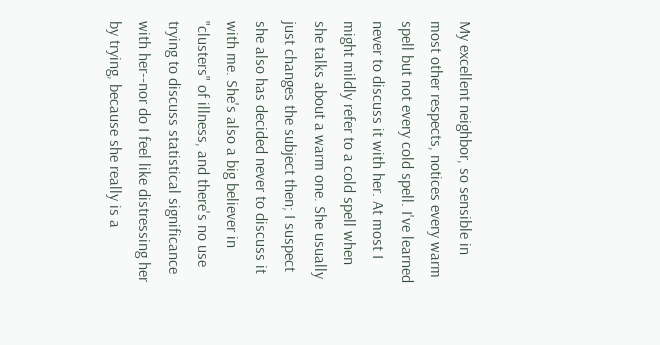My excellent neighbor, so sensible in most other respects, notices every warm spell but not every cold spell. I've learned never to discuss it with her. At most I might mildly refer to a cold spell when she talks about a warm one. She usually just changes the subject then; I suspect she also has decided never to discuss it with me. She's also a big believer in "clusters" of illness, and there's no use trying to discuss statistical significance with her--nor do I feel like distressing her by trying, because she really is a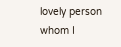lovely person whom I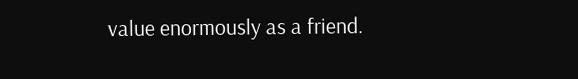value enormously as a friend.